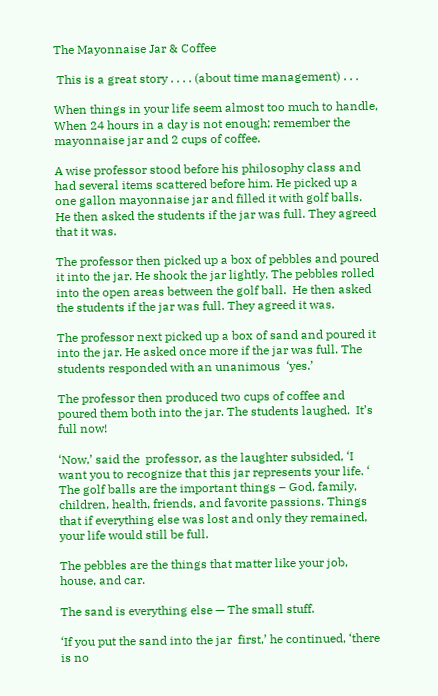The Mayonnaise Jar & Coffee

 This is a great story . . . . (about time management) . . .

When things in your life seem almost too much to handle,
When 24 hours in a day is not enough; remember the mayonnaise jar and 2 cups of coffee.

A wise professor stood before his philosophy class and had several items scattered before him. He picked up a one gallon mayonnaise jar and filled it with golf balls. He then asked the students if the jar was full. They agreed that it was.

The professor then picked up a box of pebbles and poured it into the jar. He shook the jar lightly. The pebbles rolled into the open areas between the golf ball.  He then asked the students if the jar was full. They agreed it was.

The professor next picked up a box of sand and poured it into the jar. He asked once more if the jar was full. The students responded with an unanimous  ‘yes.’

The professor then produced two cups of coffee and poured them both into the jar. The students laughed.  It’s full now!

‘Now,’ said the  professor, as the laughter subsided, ‘I want you to recognize that this jar represents your life. ‘
The golf balls are the important things – God, family, children, health, friends, and favorite passions. Things that if everything else was lost and only they remained, your life would still be full.

The pebbles are the things that matter like your job, house, and car.

The sand is everything else — The small stuff.

‘If you put the sand into the jar  first,’ he continued, ‘there is no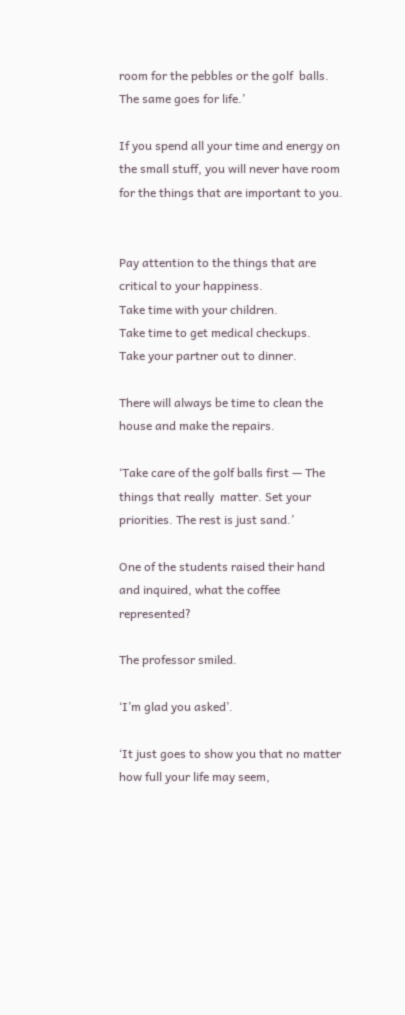room for the pebbles or the golf  balls. The same goes for life.’

If you spend all your time and energy on the small stuff, you will never have room for the things that are important to you.


Pay attention to the things that are critical to your happiness.
Take time with your children.
Take time to get medical checkups.
Take your partner out to dinner.

There will always be time to clean the house and make the repairs.

‘Take care of the golf balls first — The things that really  matter. Set your priorities. The rest is just sand.’

One of the students raised their hand and inquired, what the coffee represented?

The professor smiled.

‘I’m glad you asked’.

‘It just goes to show you that no matter how full your life may seem,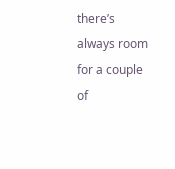there’s always room for a couple of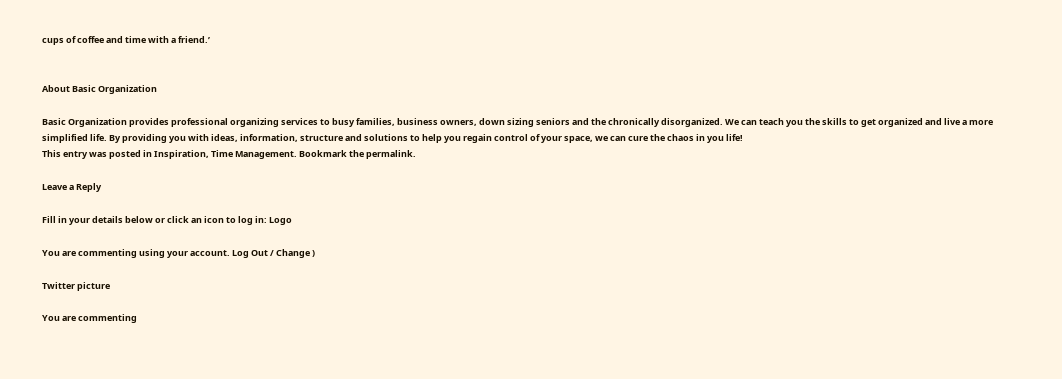cups of coffee and time with a friend.’


About Basic Organization

Basic Organization provides professional organizing services to busy families, business owners, down sizing seniors and the chronically disorganized. We can teach you the skills to get organized and live a more simplified life. By providing you with ideas, information, structure and solutions to help you regain control of your space, we can cure the chaos in you life!
This entry was posted in Inspiration, Time Management. Bookmark the permalink.

Leave a Reply

Fill in your details below or click an icon to log in: Logo

You are commenting using your account. Log Out / Change )

Twitter picture

You are commenting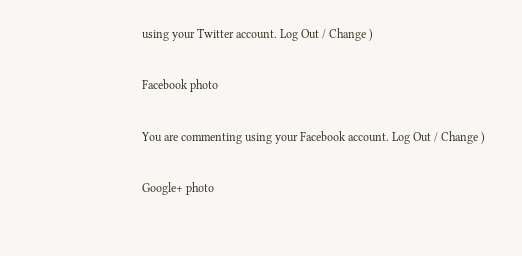using your Twitter account. Log Out / Change )

Facebook photo

You are commenting using your Facebook account. Log Out / Change )

Google+ photo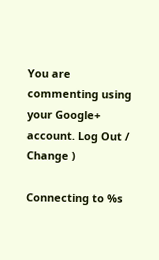You are commenting using your Google+ account. Log Out / Change )

Connecting to %s